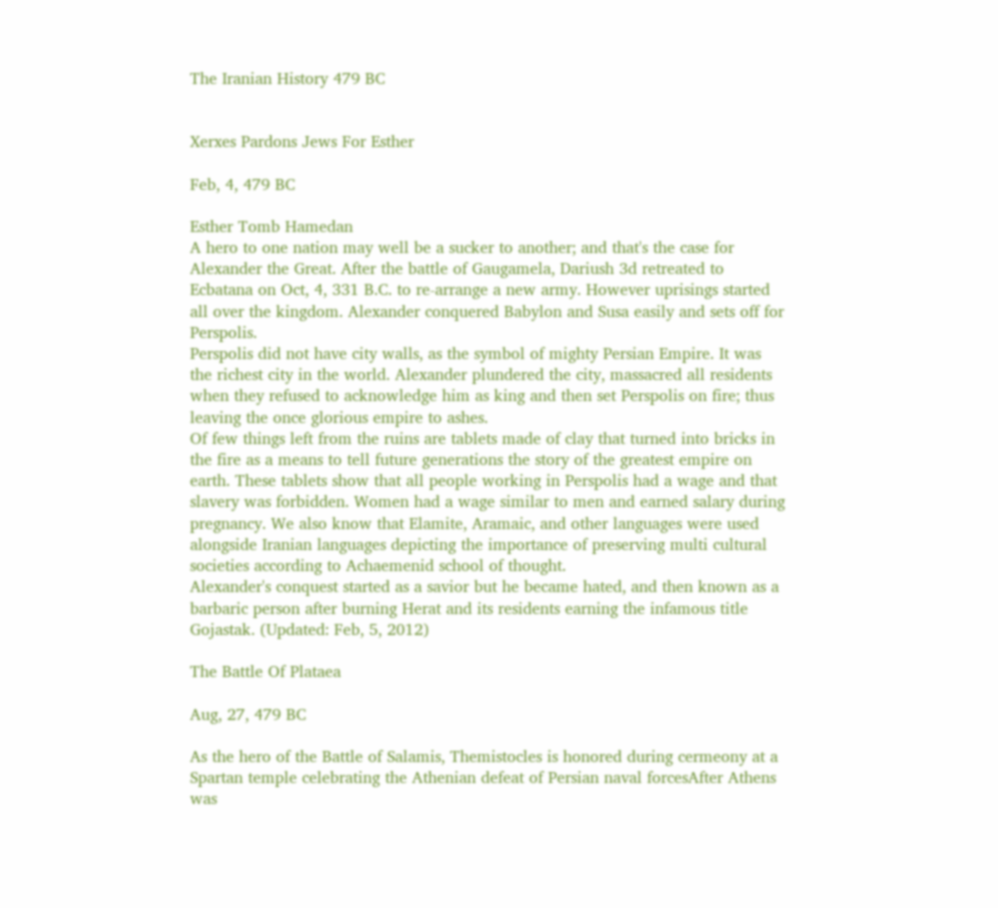The Iranian History 479 BC


Xerxes Pardons Jews For Esther

Feb, 4, 479 BC

Esther Tomb Hamedan
A hero to one nation may well be a sucker to another; and that's the case for Alexander the Great. After the battle of Gaugamela, Dariush 3d retreated to Ecbatana on Oct, 4, 331 B.C. to re-arrange a new army. However uprisings started all over the kingdom. Alexander conquered Babylon and Susa easily and sets off for Perspolis.
Perspolis did not have city walls, as the symbol of mighty Persian Empire. It was the richest city in the world. Alexander plundered the city, massacred all residents when they refused to acknowledge him as king and then set Perspolis on fire; thus leaving the once glorious empire to ashes.
Of few things left from the ruins are tablets made of clay that turned into bricks in the fire as a means to tell future generations the story of the greatest empire on earth. These tablets show that all people working in Perspolis had a wage and that slavery was forbidden. Women had a wage similar to men and earned salary during pregnancy. We also know that Elamite, Aramaic, and other languages were used alongside Iranian languages depicting the importance of preserving multi cultural societies according to Achaemenid school of thought.
Alexander's conquest started as a savior but he became hated, and then known as a barbaric person after burning Herat and its residents earning the infamous title Gojastak. (Updated: Feb, 5, 2012)

The Battle Of Plataea

Aug, 27, 479 BC

As the hero of the Battle of Salamis, Themistocles is honored during cermeony at a Spartan temple celebrating the Athenian defeat of Persian naval forcesAfter Athens was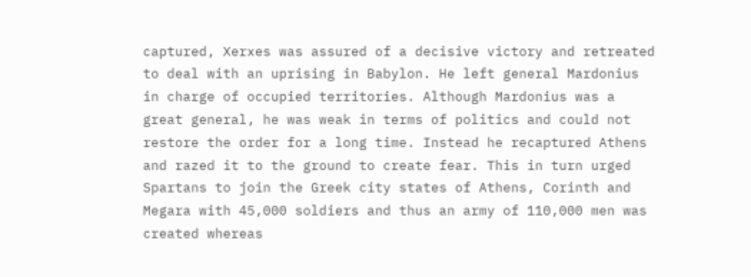captured, Xerxes was assured of a decisive victory and retreated to deal with an uprising in Babylon. He left general Mardonius in charge of occupied territories. Although Mardonius was a great general, he was weak in terms of politics and could not restore the order for a long time. Instead he recaptured Athens and razed it to the ground to create fear. This in turn urged Spartans to join the Greek city states of Athens, Corinth and Megara with 45,000 soldiers and thus an army of 110,000 men was created whereas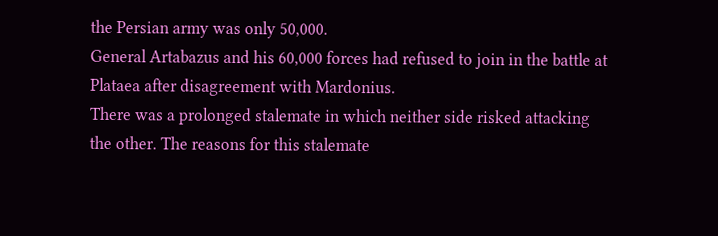the Persian army was only 50,000.
General Artabazus and his 60,000 forces had refused to join in the battle at Plataea after disagreement with Mardonius.
There was a prolonged stalemate in which neither side risked attacking the other. The reasons for this stalemate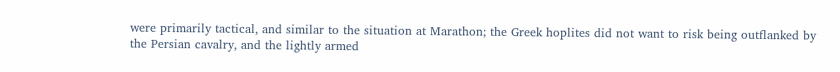were primarily tactical, and similar to the situation at Marathon; the Greek hoplites did not want to risk being outflanked by the Persian cavalry, and the lightly armed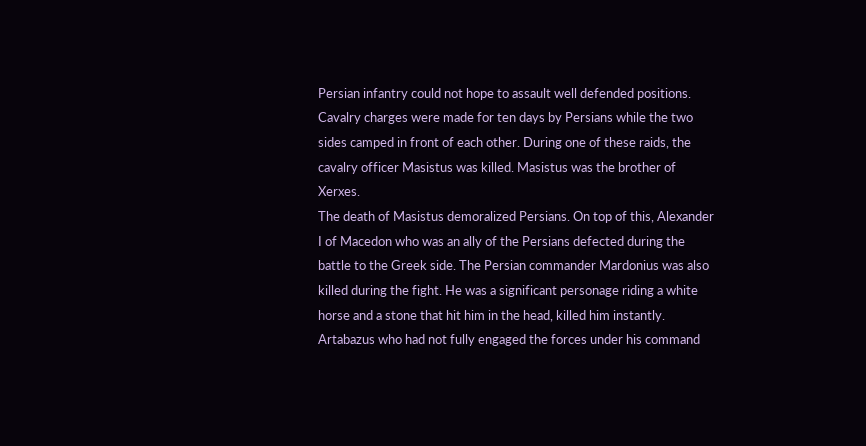Persian infantry could not hope to assault well defended positions. Cavalry charges were made for ten days by Persians while the two sides camped in front of each other. During one of these raids, the cavalry officer Masistus was killed. Masistus was the brother of Xerxes.
The death of Masistus demoralized Persians. On top of this, Alexander I of Macedon who was an ally of the Persians defected during the battle to the Greek side. The Persian commander Mardonius was also killed during the fight. He was a significant personage riding a white horse and a stone that hit him in the head, killed him instantly.
Artabazus who had not fully engaged the forces under his command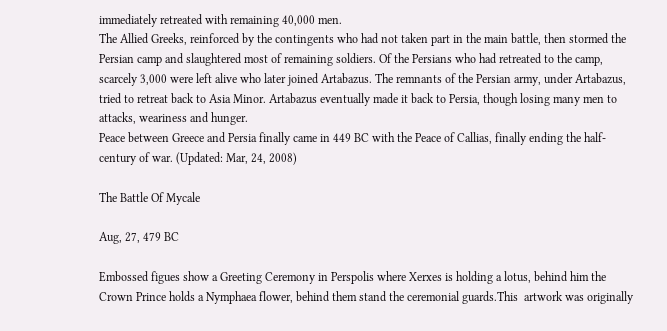immediately retreated with remaining 40,000 men.
The Allied Greeks, reinforced by the contingents who had not taken part in the main battle, then stormed the Persian camp and slaughtered most of remaining soldiers. Of the Persians who had retreated to the camp, scarcely 3,000 were left alive who later joined Artabazus. The remnants of the Persian army, under Artabazus, tried to retreat back to Asia Minor. Artabazus eventually made it back to Persia, though losing many men to attacks, weariness and hunger.
Peace between Greece and Persia finally came in 449 BC with the Peace of Callias, finally ending the half-century of war. (Updated: Mar, 24, 2008)

The Battle Of Mycale

Aug, 27, 479 BC

Embossed figues show a Greeting Ceremony in Perspolis where Xerxes is holding a lotus, behind him the Crown Prince holds a Nymphaea flower, behind them stand the ceremonial guards.This  artwork was originally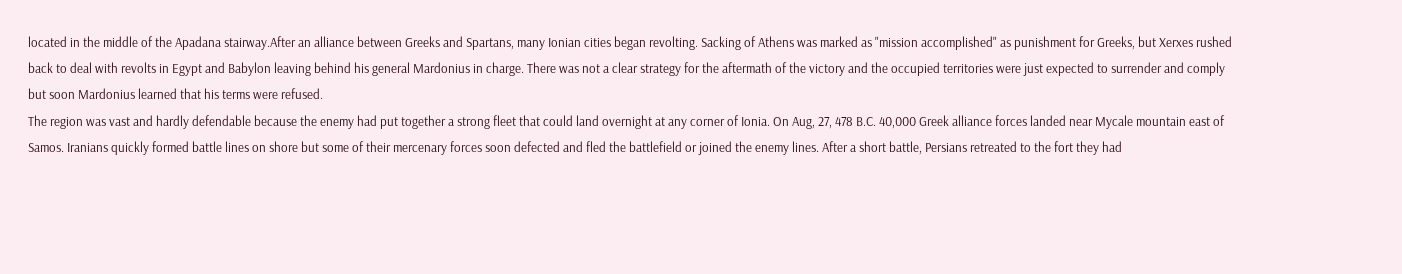located in the middle of the Apadana stairway.After an alliance between Greeks and Spartans, many Ionian cities began revolting. Sacking of Athens was marked as "mission accomplished" as punishment for Greeks, but Xerxes rushed back to deal with revolts in Egypt and Babylon leaving behind his general Mardonius in charge. There was not a clear strategy for the aftermath of the victory and the occupied territories were just expected to surrender and comply but soon Mardonius learned that his terms were refused.
The region was vast and hardly defendable because the enemy had put together a strong fleet that could land overnight at any corner of Ionia. On Aug, 27, 478 B.C. 40,000 Greek alliance forces landed near Mycale mountain east of Samos. Iranians quickly formed battle lines on shore but some of their mercenary forces soon defected and fled the battlefield or joined the enemy lines. After a short battle, Persians retreated to the fort they had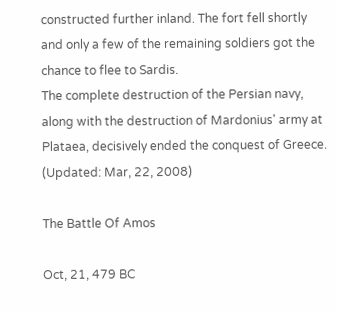constructed further inland. The fort fell shortly and only a few of the remaining soldiers got the chance to flee to Sardis.
The complete destruction of the Persian navy, along with the destruction of Mardonius' army at Plataea, decisively ended the conquest of Greece. (Updated: Mar, 22, 2008)

The Battle Of Amos

Oct, 21, 479 BC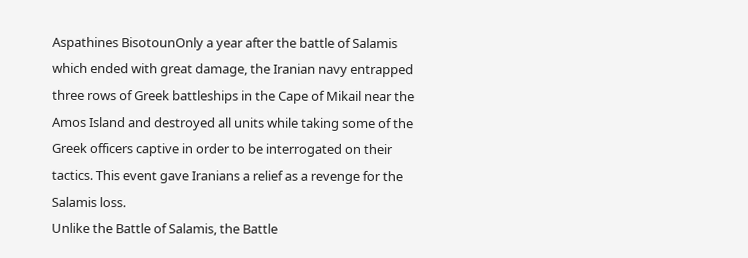Aspathines BisotounOnly a year after the battle of Salamis which ended with great damage, the Iranian navy entrapped three rows of Greek battleships in the Cape of Mikail near the Amos Island and destroyed all units while taking some of the Greek officers captive in order to be interrogated on their tactics. This event gave Iranians a relief as a revenge for the Salamis loss.
Unlike the Battle of Salamis, the Battle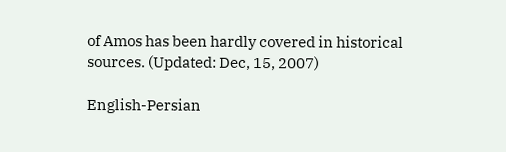of Amos has been hardly covered in historical sources. (Updated: Dec, 15, 2007)

English-Persian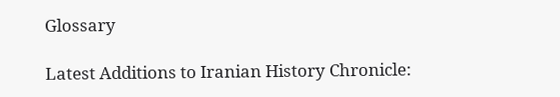Glossary

Latest Additions to Iranian History Chronicle: